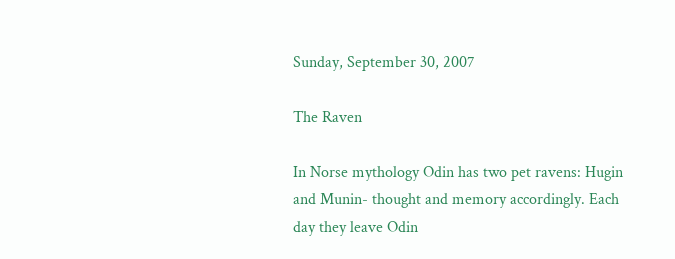Sunday, September 30, 2007

The Raven

In Norse mythology Odin has two pet ravens: Hugin and Munin- thought and memory accordingly. Each day they leave Odin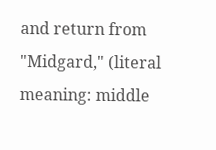and return from "Midgard," (literal meaning: middle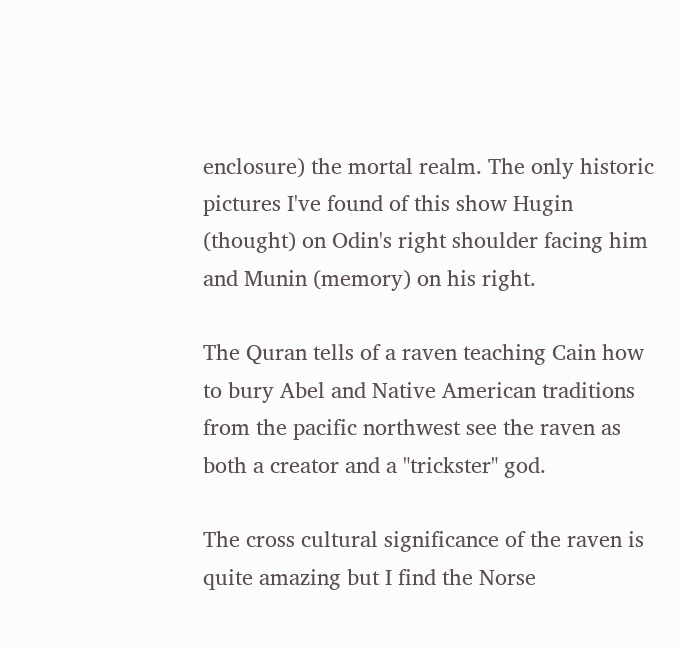enclosure) the mortal realm. The only historic pictures I've found of this show Hugin (thought) on Odin's right shoulder facing him and Munin (memory) on his right.

The Quran tells of a raven teaching Cain how to bury Abel and Native American traditions from the pacific northwest see the raven as both a creator and a "trickster" god.

The cross cultural significance of the raven is quite amazing but I find the Norse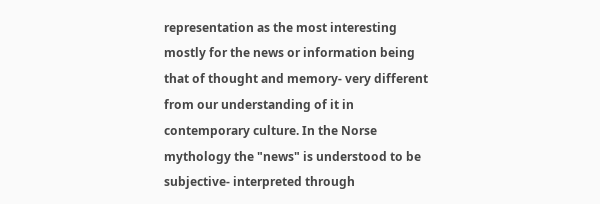representation as the most interesting mostly for the news or information being that of thought and memory- very different from our understanding of it in contemporary culture. In the Norse mythology the "news" is understood to be subjective- interpreted through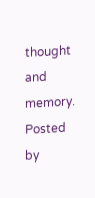thought and memory.
Posted by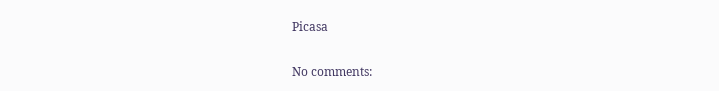Picasa

No comments: